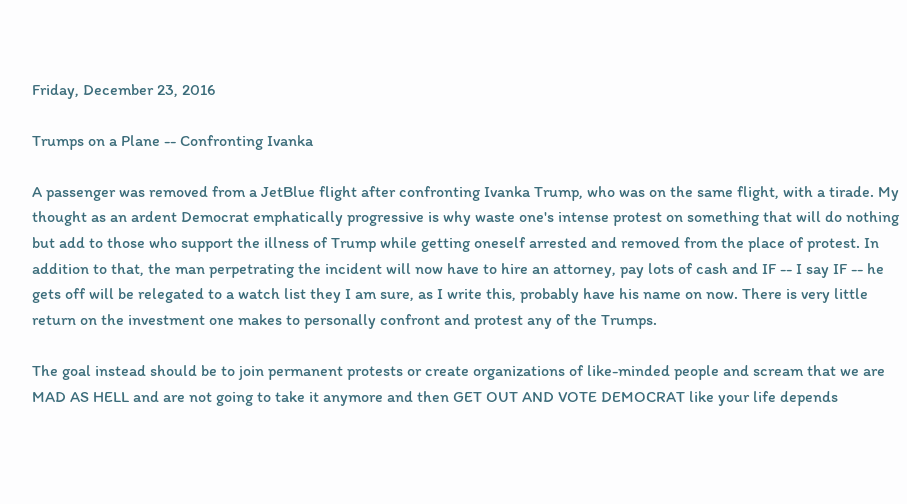Friday, December 23, 2016

Trumps on a Plane -- Confronting Ivanka

A passenger was removed from a JetBlue flight after confronting Ivanka Trump, who was on the same flight, with a tirade. My thought as an ardent Democrat emphatically progressive is why waste one's intense protest on something that will do nothing but add to those who support the illness of Trump while getting oneself arrested and removed from the place of protest. In addition to that, the man perpetrating the incident will now have to hire an attorney, pay lots of cash and IF -- I say IF -- he gets off will be relegated to a watch list they I am sure, as I write this, probably have his name on now. There is very little return on the investment one makes to personally confront and protest any of the Trumps.

The goal instead should be to join permanent protests or create organizations of like-minded people and scream that we are MAD AS HELL and are not going to take it anymore and then GET OUT AND VOTE DEMOCRAT like your life depends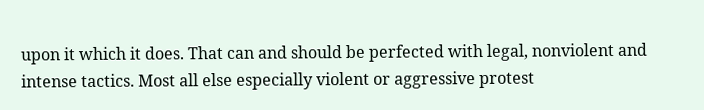upon it which it does. That can and should be perfected with legal, nonviolent and intense tactics. Most all else especially violent or aggressive protest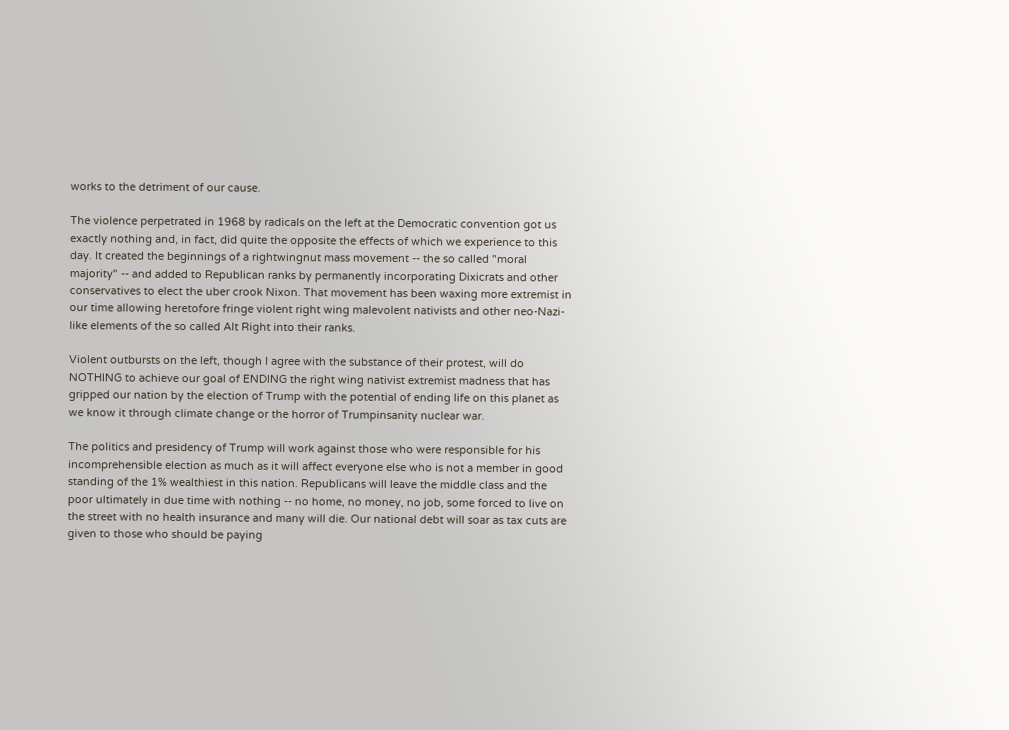works to the detriment of our cause.

The violence perpetrated in 1968 by radicals on the left at the Democratic convention got us exactly nothing and, in fact, did quite the opposite the effects of which we experience to this day. It created the beginnings of a rightwingnut mass movement -- the so called "moral majority" -- and added to Republican ranks by permanently incorporating Dixicrats and other conservatives to elect the uber crook Nixon. That movement has been waxing more extremist in our time allowing heretofore fringe violent right wing malevolent nativists and other neo-Nazi-like elements of the so called Alt Right into their ranks.

Violent outbursts on the left, though I agree with the substance of their protest, will do NOTHING to achieve our goal of ENDING the right wing nativist extremist madness that has gripped our nation by the election of Trump with the potential of ending life on this planet as we know it through climate change or the horror of Trumpinsanity nuclear war.

The politics and presidency of Trump will work against those who were responsible for his incomprehensible election as much as it will affect everyone else who is not a member in good standing of the 1% wealthiest in this nation. Republicans will leave the middle class and the poor ultimately in due time with nothing -- no home, no money, no job, some forced to live on the street with no health insurance and many will die. Our national debt will soar as tax cuts are given to those who should be paying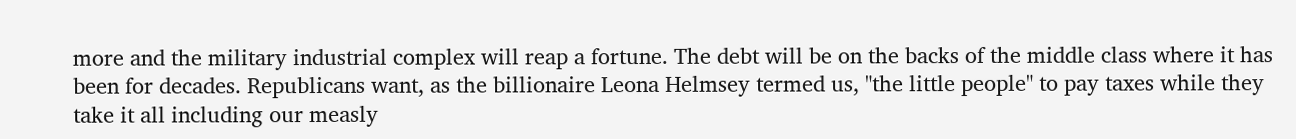more and the military industrial complex will reap a fortune. The debt will be on the backs of the middle class where it has been for decades. Republicans want, as the billionaire Leona Helmsey termed us, "the little people" to pay taxes while they take it all including our measly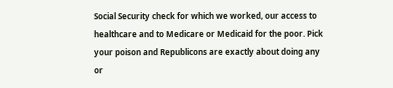Social Security check for which we worked, our access to healthcare and to Medicare or Medicaid for the poor. Pick your poison and Republicons are exactly about doing any or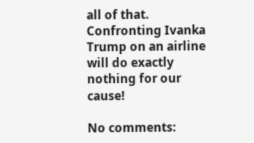all of that. Confronting Ivanka Trump on an airline will do exactly nothing for our cause!

No comments: